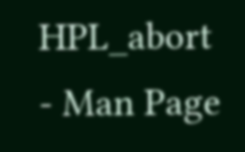HPL_abort - Man Page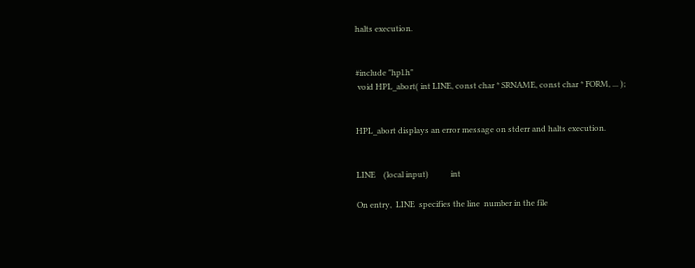halts execution.


#include "hpl.h"
 void HPL_abort( int LINE, const char * SRNAME, const char * FORM, ... );


HPL_abort displays an error message on stderr and halts execution.


LINE    (local input)           int

On entry,  LINE  specifies the line  number in the file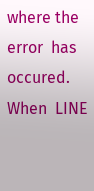where the  error  has  occured.  When  LINE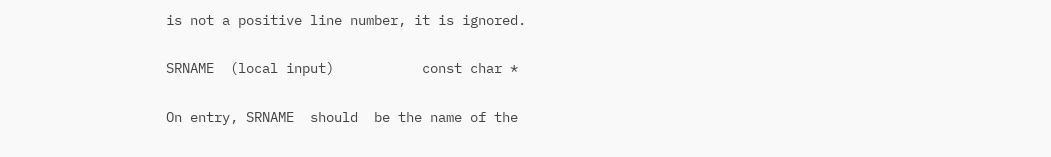is not a positive line number, it is ignored.

SRNAME  (local input)           const char *

On entry, SRNAME  should  be the name of the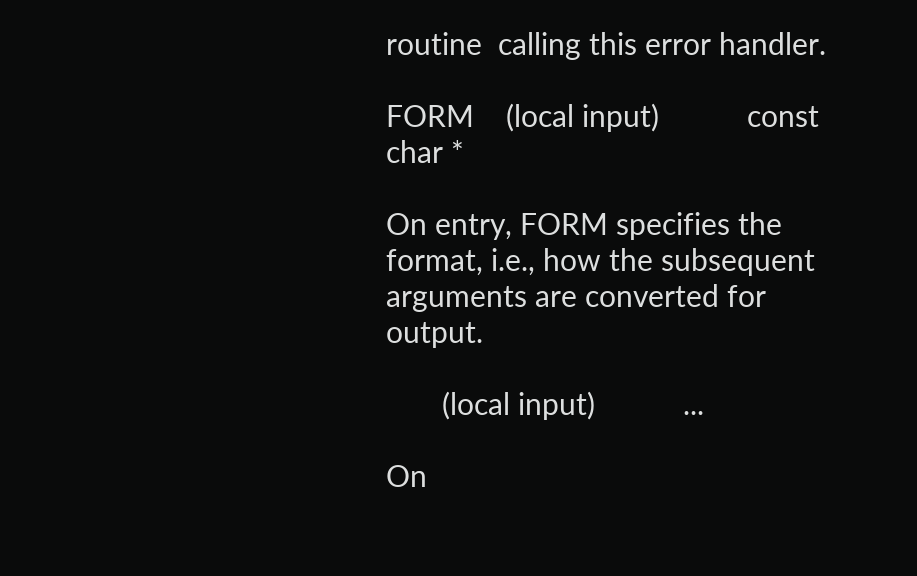routine  calling this error handler.

FORM    (local input)           const char *

On entry, FORM specifies the format, i.e., how the subsequent arguments are converted for output.

       (local input)           ...

On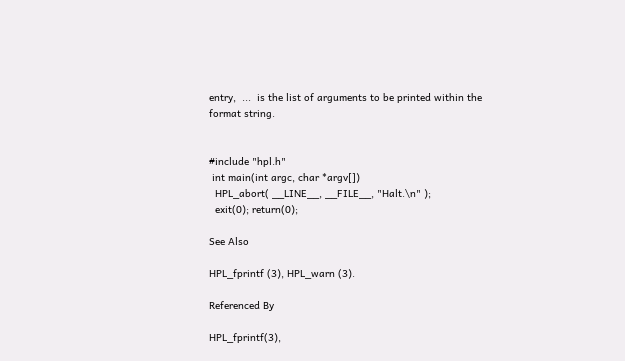entry,  ...  is the list of arguments to be printed within the format string.


#include "hpl.h"
 int main(int argc, char *argv[])
  HPL_abort( __LINE__, __FILE__, "Halt.\n" );
  exit(0); return(0);

See Also

HPL_fprintf (3), HPL_warn (3).

Referenced By

HPL_fprintf(3),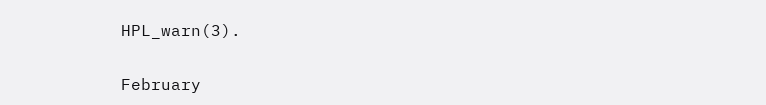HPL_warn(3).

February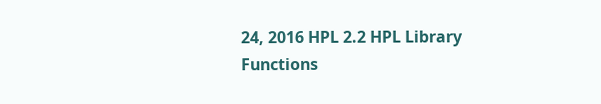24, 2016 HPL 2.2 HPL Library Functions